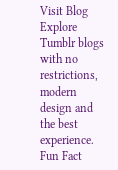Visit Blog
Explore Tumblr blogs with no restrictions, modern design and the best experience.
Fun Fact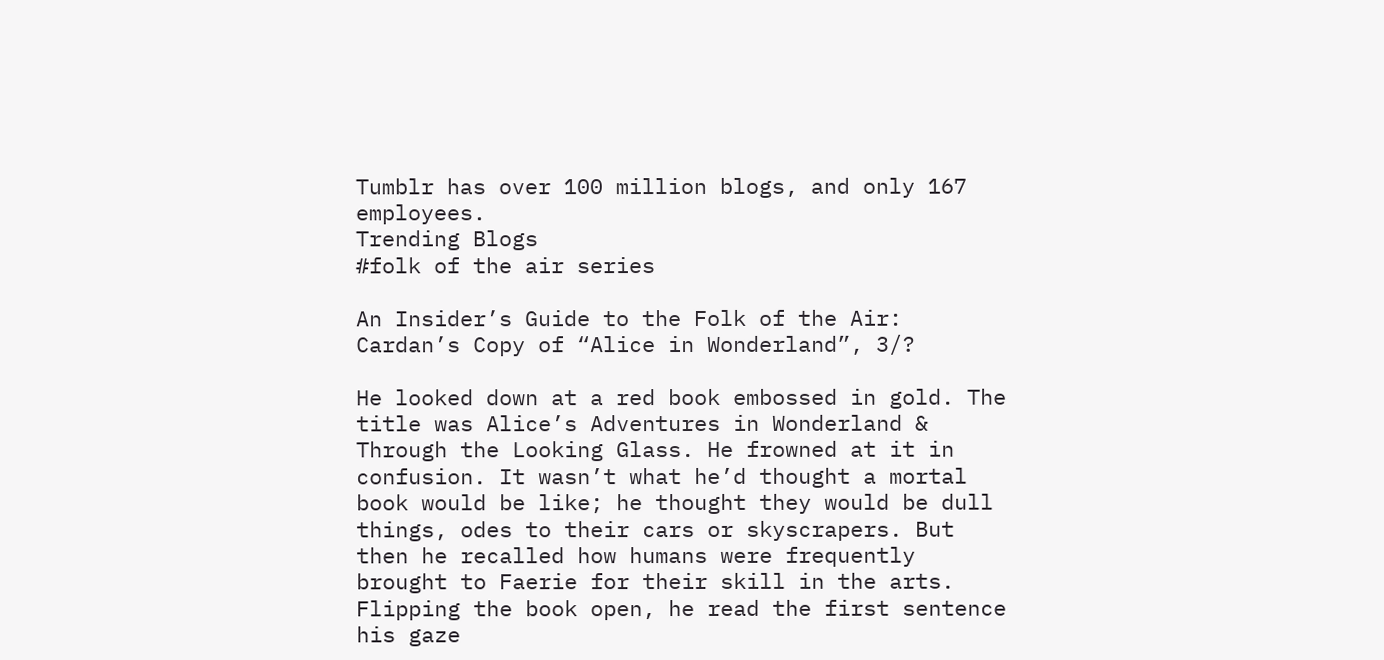Tumblr has over 100 million blogs, and only 167 employees.
Trending Blogs
#folk of the air series

An Insider’s Guide to the Folk of the Air: Cardan’s Copy of “Alice in Wonderland”, 3/?

He looked down at a red book embossed in gold. The title was Alice’s Adventures in Wonderland & Through the Looking Glass. He frowned at it in confusion. It wasn’t what he’d thought a mortal book would be like; he thought they would be dull things, odes to their cars or skyscrapers. But then he recalled how humans were frequently brought to Faerie for their skill in the arts. Flipping the book open, he read the first sentence his gaze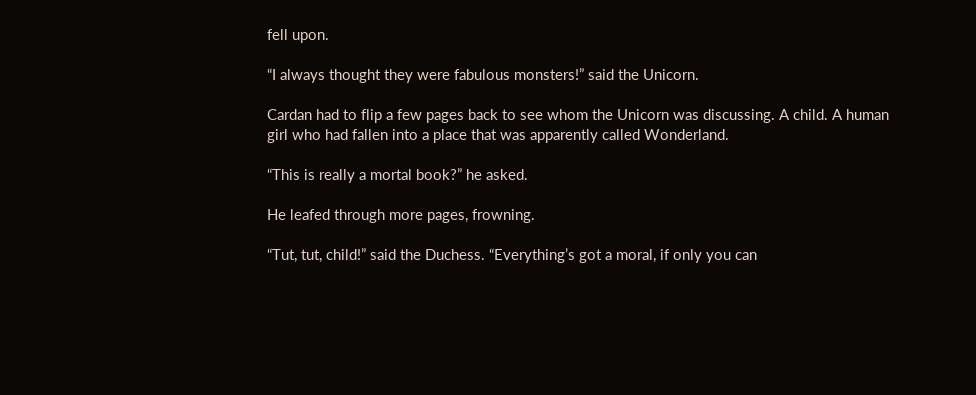fell upon.

“I always thought they were fabulous monsters!” said the Unicorn.

Cardan had to flip a few pages back to see whom the Unicorn was discussing. A child. A human girl who had fallen into a place that was apparently called Wonderland.

“This is really a mortal book?” he asked.

He leafed through more pages, frowning.

“Tut, tut, child!” said the Duchess. “Everything’s got a moral, if only you can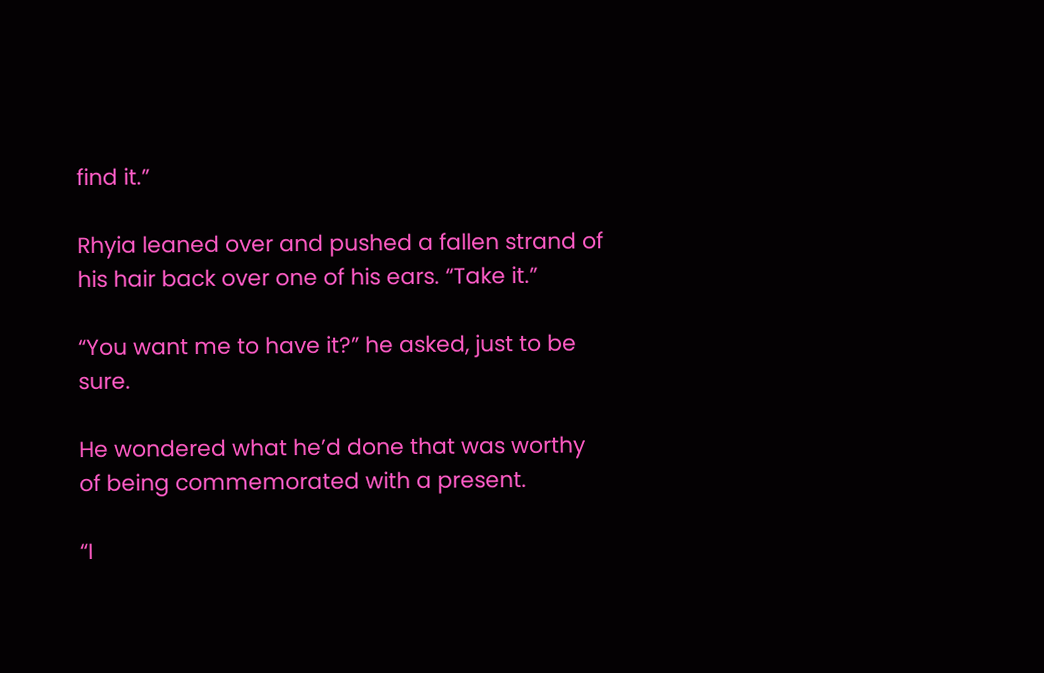find it.”

Rhyia leaned over and pushed a fallen strand of his hair back over one of his ears. “Take it.”

“You want me to have it?” he asked, just to be sure.

He wondered what he’d done that was worthy of being commemorated with a present.

“I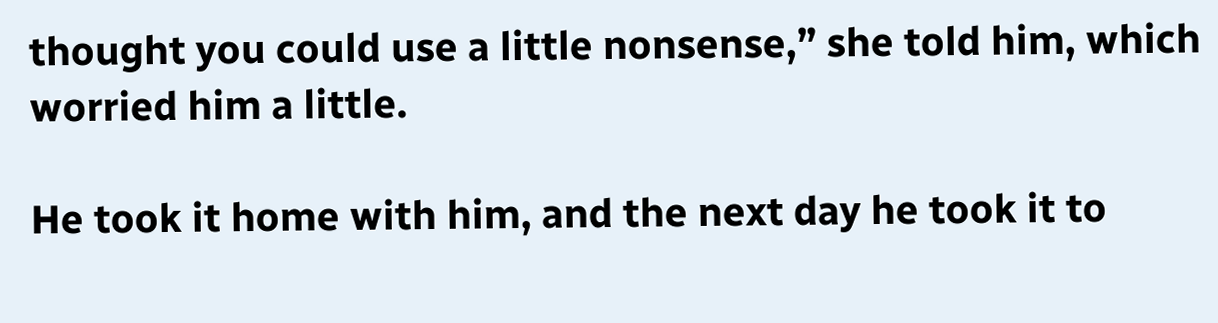thought you could use a little nonsense,” she told him, which worried him a little.

He took it home with him, and the next day he took it to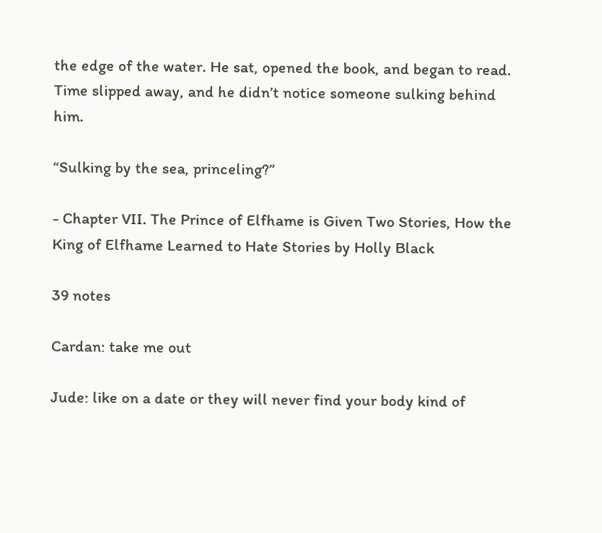the edge of the water. He sat, opened the book, and began to read. Time slipped away, and he didn’t notice someone sulking behind him.

“Sulking by the sea, princeling?”

- Chapter VII. The Prince of Elfhame is Given Two Stories, How the King of Elfhame Learned to Hate Stories by Holly Black

39 notes

Cardan: take me out

Jude: like on a date or they will never find your body kind of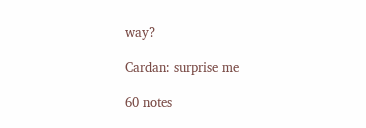way?

Cardan: surprise me

60 notes